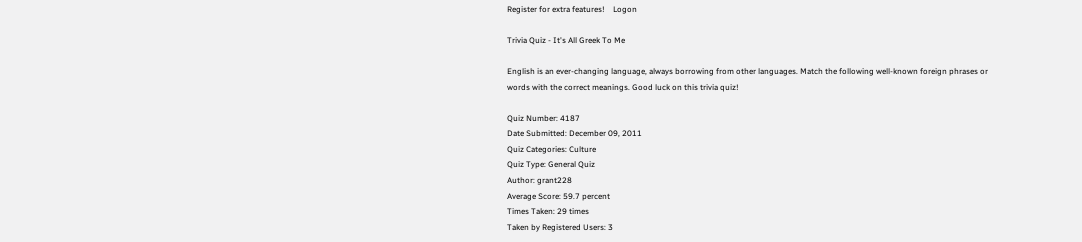Register for extra features!    Logon

Trivia Quiz - It's All Greek To Me

English is an ever-changing language, always borrowing from other languages. Match the following well-known foreign phrases or words with the correct meanings. Good luck on this trivia quiz!

Quiz Number: 4187
Date Submitted: December 09, 2011
Quiz Categories: Culture
Quiz Type: General Quiz
Author: grant228
Average Score: 59.7 percent
Times Taken: 29 times
Taken by Registered Users: 3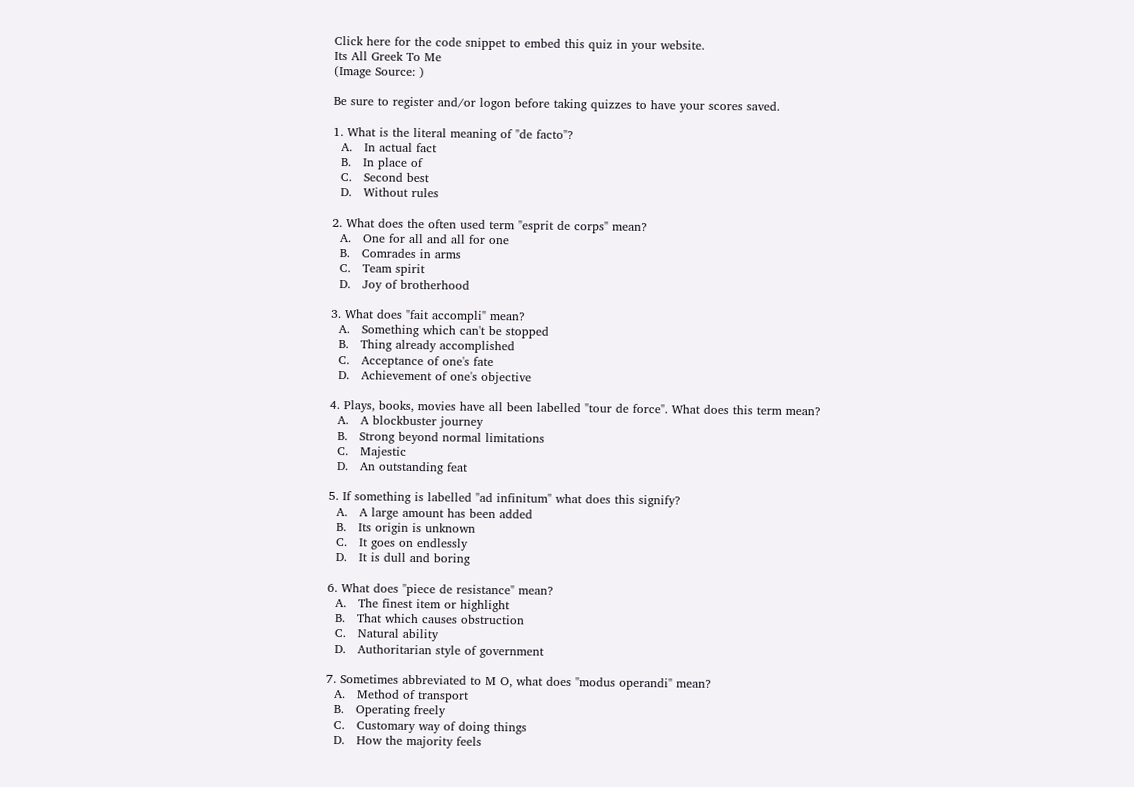Click here for the code snippet to embed this quiz in your website.
Its All Greek To Me
(Image Source: )

Be sure to register and/or logon before taking quizzes to have your scores saved.

1. What is the literal meaning of "de facto"?
  A.   In actual fact
  B.   In place of
  C.   Second best
  D.   Without rules

2. What does the often used term "esprit de corps" mean?
  A.   One for all and all for one
  B.   Comrades in arms
  C.   Team spirit
  D.   Joy of brotherhood

3. What does "fait accompli" mean?
  A.   Something which can't be stopped
  B.   Thing already accomplished
  C.   Acceptance of one's fate
  D.   Achievement of one's objective

4. Plays, books, movies have all been labelled "tour de force". What does this term mean?
  A.   A blockbuster journey
  B.   Strong beyond normal limitations
  C.   Majestic
  D.   An outstanding feat

5. If something is labelled "ad infinitum" what does this signify?
  A.   A large amount has been added
  B.   Its origin is unknown
  C.   It goes on endlessly
  D.   It is dull and boring

6. What does "piece de resistance" mean?
  A.   The finest item or highlight
  B.   That which causes obstruction
  C.   Natural ability
  D.   Authoritarian style of government

7. Sometimes abbreviated to M O, what does "modus operandi" mean?
  A.   Method of transport
  B.   Operating freely
  C.   Customary way of doing things
  D.   How the majority feels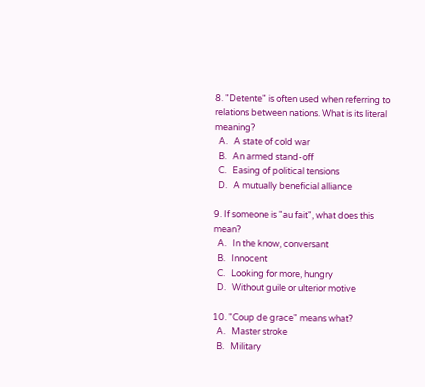8. "Detente" is often used when referring to relations between nations. What is its literal meaning?
  A.   A state of cold war
  B.   An armed stand-off
  C.   Easing of political tensions
  D.   A mutually beneficial alliance

9. If someone is "au fait", what does this mean?
  A.   In the know, conversant
  B.   Innocent
  C.   Looking for more, hungry
  D.   Without guile or ulterior motive

10. "Coup de grace" means what?
  A.   Master stroke
  B.   Military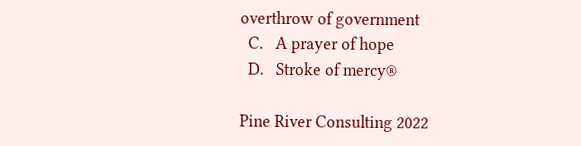overthrow of government
  C.   A prayer of hope
  D.   Stroke of mercy®

Pine River Consulting 2022